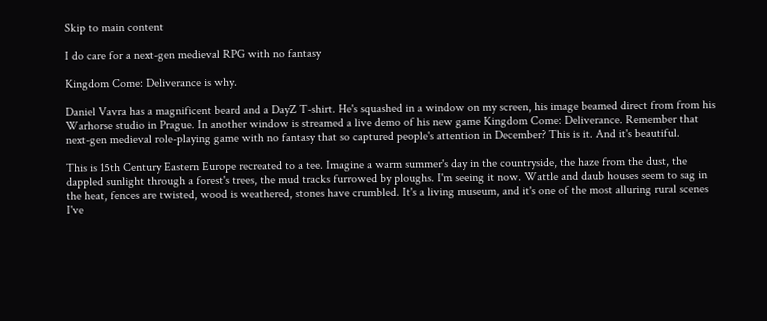Skip to main content

I do care for a next-gen medieval RPG with no fantasy

Kingdom Come: Deliverance is why.

Daniel Vavra has a magnificent beard and a DayZ T-shirt. He's squashed in a window on my screen, his image beamed direct from from his Warhorse studio in Prague. In another window is streamed a live demo of his new game Kingdom Come: Deliverance. Remember that next-gen medieval role-playing game with no fantasy that so captured people's attention in December? This is it. And it's beautiful.

This is 15th Century Eastern Europe recreated to a tee. Imagine a warm summer's day in the countryside, the haze from the dust, the dappled sunlight through a forest's trees, the mud tracks furrowed by ploughs. I'm seeing it now. Wattle and daub houses seem to sag in the heat, fences are twisted, wood is weathered, stones have crumbled. It's a living museum, and it's one of the most alluring rural scenes I've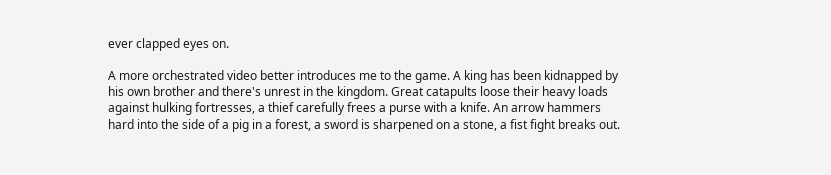ever clapped eyes on.

A more orchestrated video better introduces me to the game. A king has been kidnapped by his own brother and there's unrest in the kingdom. Great catapults loose their heavy loads against hulking fortresses, a thief carefully frees a purse with a knife. An arrow hammers hard into the side of a pig in a forest, a sword is sharpened on a stone, a fist fight breaks out.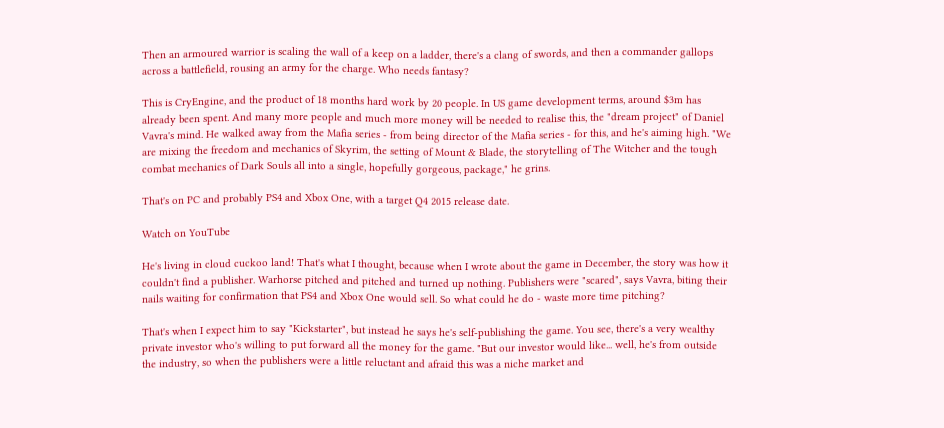Then an armoured warrior is scaling the wall of a keep on a ladder, there's a clang of swords, and then a commander gallops across a battlefield, rousing an army for the charge. Who needs fantasy?

This is CryEngine, and the product of 18 months hard work by 20 people. In US game development terms, around $3m has already been spent. And many more people and much more money will be needed to realise this, the "dream project" of Daniel Vavra's mind. He walked away from the Mafia series - from being director of the Mafia series - for this, and he's aiming high. "We are mixing the freedom and mechanics of Skyrim, the setting of Mount & Blade, the storytelling of The Witcher and the tough combat mechanics of Dark Souls all into a single, hopefully gorgeous, package," he grins.

That's on PC and probably PS4 and Xbox One, with a target Q4 2015 release date.

Watch on YouTube

He's living in cloud cuckoo land! That's what I thought, because when I wrote about the game in December, the story was how it couldn't find a publisher. Warhorse pitched and pitched and turned up nothing. Publishers were "scared", says Vavra, biting their nails waiting for confirmation that PS4 and Xbox One would sell. So what could he do - waste more time pitching?

That's when I expect him to say "Kickstarter", but instead he says he's self-publishing the game. You see, there's a very wealthy private investor who's willing to put forward all the money for the game. "But our investor would like... well, he's from outside the industry, so when the publishers were a little reluctant and afraid this was a niche market and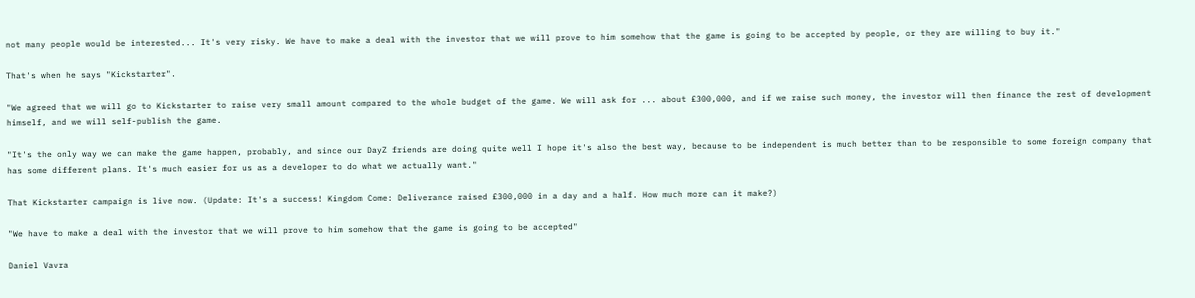not many people would be interested... It's very risky. We have to make a deal with the investor that we will prove to him somehow that the game is going to be accepted by people, or they are willing to buy it."

That's when he says "Kickstarter".

"We agreed that we will go to Kickstarter to raise very small amount compared to the whole budget of the game. We will ask for ... about £300,000, and if we raise such money, the investor will then finance the rest of development himself, and we will self-publish the game.

"It's the only way we can make the game happen, probably, and since our DayZ friends are doing quite well I hope it's also the best way, because to be independent is much better than to be responsible to some foreign company that has some different plans. It's much easier for us as a developer to do what we actually want."

That Kickstarter campaign is live now. (Update: It's a success! Kingdom Come: Deliverance raised £300,000 in a day and a half. How much more can it make?)

"We have to make a deal with the investor that we will prove to him somehow that the game is going to be accepted"

Daniel Vavra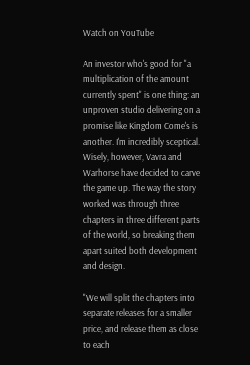Watch on YouTube

An investor who's good for "a multiplication of the amount currently spent" is one thing: an unproven studio delivering on a promise like Kingdom Come's is another. I'm incredibly sceptical. Wisely, however, Vavra and Warhorse have decided to carve the game up. The way the story worked was through three chapters in three different parts of the world, so breaking them apart suited both development and design.

"We will split the chapters into separate releases for a smaller price, and release them as close to each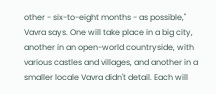other - six-to-eight months - as possible," Vavra says. One will take place in a big city, another in an open-world countryside, with various castles and villages, and another in a smaller locale Vavra didn't detail. Each will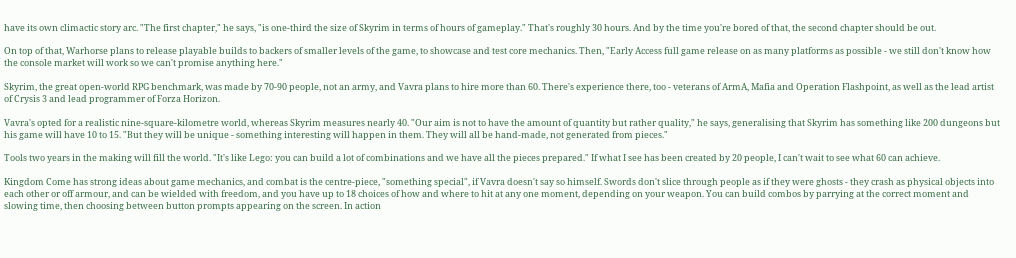have its own climactic story arc. "The first chapter," he says, "is one-third the size of Skyrim in terms of hours of gameplay." That's roughly 30 hours. And by the time you're bored of that, the second chapter should be out.

On top of that, Warhorse plans to release playable builds to backers of smaller levels of the game, to showcase and test core mechanics. Then, "Early Access full game release on as many platforms as possible - we still don't know how the console market will work so we can't promise anything here."

Skyrim, the great open-world RPG benchmark, was made by 70-90 people, not an army, and Vavra plans to hire more than 60. There's experience there, too - veterans of ArmA, Mafia and Operation Flashpoint, as well as the lead artist of Crysis 3 and lead programmer of Forza Horizon.

Vavra's opted for a realistic nine-square-kilometre world, whereas Skyrim measures nearly 40. "Our aim is not to have the amount of quantity but rather quality," he says, generalising that Skyrim has something like 200 dungeons but his game will have 10 to 15. "But they will be unique - something interesting will happen in them. They will all be hand-made, not generated from pieces."

Tools two years in the making will fill the world. "It's like Lego: you can build a lot of combinations and we have all the pieces prepared." If what I see has been created by 20 people, I can't wait to see what 60 can achieve.

Kingdom Come has strong ideas about game mechanics, and combat is the centre-piece, "something special", if Vavra doesn't say so himself. Swords don't slice through people as if they were ghosts - they crash as physical objects into each other or off armour, and can be wielded with freedom, and you have up to 18 choices of how and where to hit at any one moment, depending on your weapon. You can build combos by parrying at the correct moment and slowing time, then choosing between button prompts appearing on the screen. In action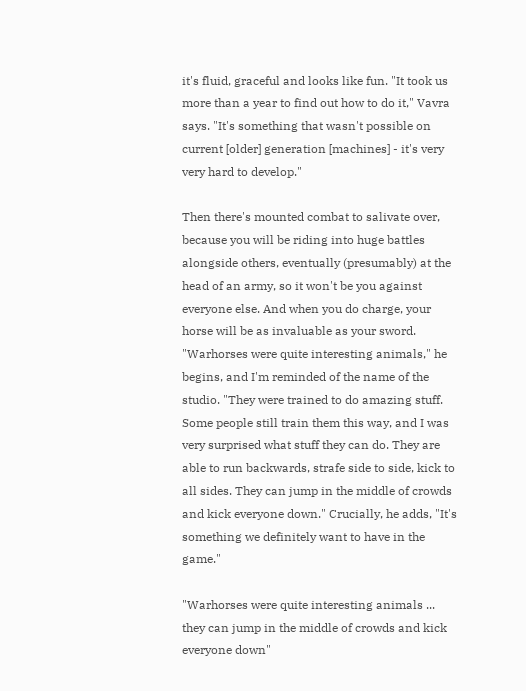it's fluid, graceful and looks like fun. "It took us more than a year to find out how to do it," Vavra says. "It's something that wasn't possible on current [older] generation [machines] - it's very very hard to develop."

Then there's mounted combat to salivate over, because you will be riding into huge battles alongside others, eventually (presumably) at the head of an army, so it won't be you against everyone else. And when you do charge, your horse will be as invaluable as your sword. "Warhorses were quite interesting animals," he begins, and I'm reminded of the name of the studio. "They were trained to do amazing stuff. Some people still train them this way, and I was very surprised what stuff they can do. They are able to run backwards, strafe side to side, kick to all sides. They can jump in the middle of crowds and kick everyone down." Crucially, he adds, "It's something we definitely want to have in the game."

"Warhorses were quite interesting animals ... they can jump in the middle of crowds and kick everyone down"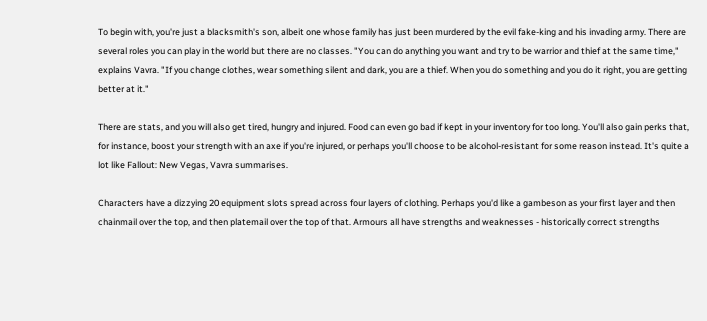To begin with, you're just a blacksmith's son, albeit one whose family has just been murdered by the evil fake-king and his invading army. There are several roles you can play in the world but there are no classes. "You can do anything you want and try to be warrior and thief at the same time," explains Vavra. "If you change clothes, wear something silent and dark, you are a thief. When you do something and you do it right, you are getting better at it."

There are stats, and you will also get tired, hungry and injured. Food can even go bad if kept in your inventory for too long. You'll also gain perks that, for instance, boost your strength with an axe if you're injured, or perhaps you'll choose to be alcohol-resistant for some reason instead. It's quite a lot like Fallout: New Vegas, Vavra summarises.

Characters have a dizzying 20 equipment slots spread across four layers of clothing. Perhaps you'd like a gambeson as your first layer and then chainmail over the top, and then platemail over the top of that. Armours all have strengths and weaknesses - historically correct strengths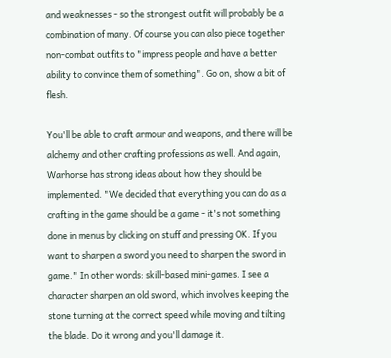and weaknesses - so the strongest outfit will probably be a combination of many. Of course you can also piece together non-combat outfits to "impress people and have a better ability to convince them of something". Go on, show a bit of flesh.

You'll be able to craft armour and weapons, and there will be alchemy and other crafting professions as well. And again, Warhorse has strong ideas about how they should be implemented. "We decided that everything you can do as a crafting in the game should be a game - it's not something done in menus by clicking on stuff and pressing OK. If you want to sharpen a sword you need to sharpen the sword in game." In other words: skill-based mini-games. I see a character sharpen an old sword, which involves keeping the stone turning at the correct speed while moving and tilting the blade. Do it wrong and you'll damage it.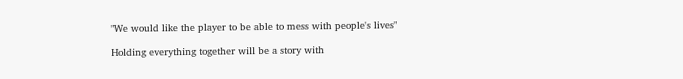"We would like the player to be able to mess with people's lives"

Holding everything together will be a story with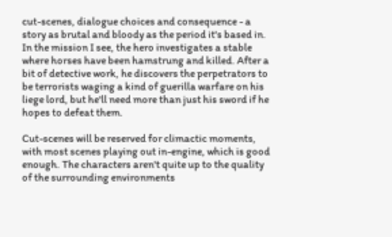cut-scenes, dialogue choices and consequence - a story as brutal and bloody as the period it's based in. In the mission I see, the hero investigates a stable where horses have been hamstrung and killed. After a bit of detective work, he discovers the perpetrators to be terrorists waging a kind of guerilla warfare on his liege lord, but he'll need more than just his sword if he hopes to defeat them.

Cut-scenes will be reserved for climactic moments, with most scenes playing out in-engine, which is good enough. The characters aren't quite up to the quality of the surrounding environments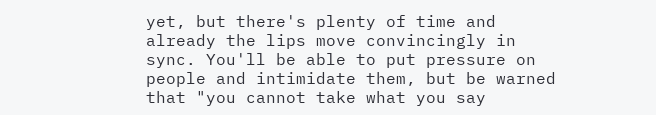yet, but there's plenty of time and already the lips move convincingly in sync. You'll be able to put pressure on people and intimidate them, but be warned that "you cannot take what you say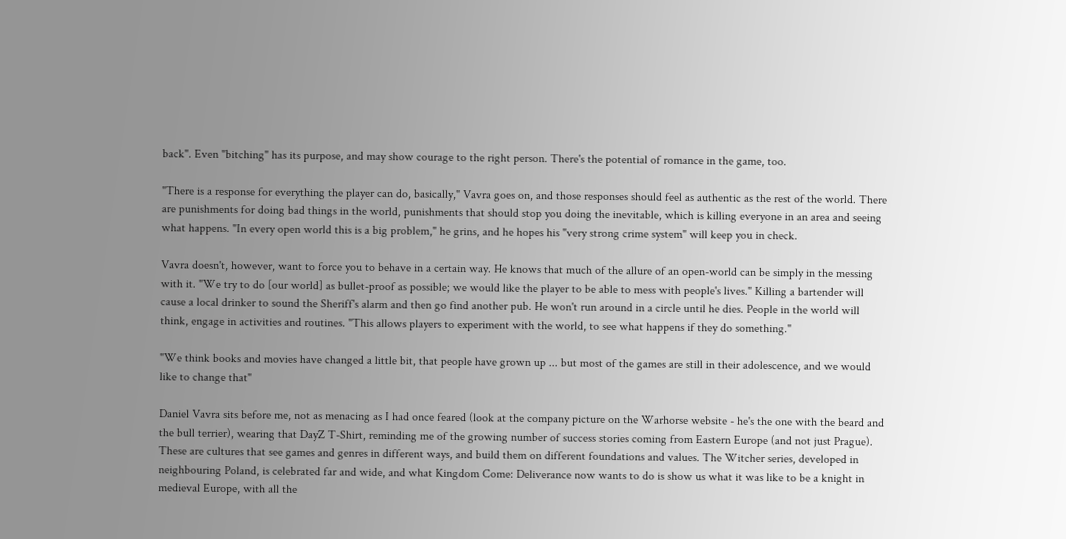back". Even "bitching" has its purpose, and may show courage to the right person. There's the potential of romance in the game, too.

"There is a response for everything the player can do, basically," Vavra goes on, and those responses should feel as authentic as the rest of the world. There are punishments for doing bad things in the world, punishments that should stop you doing the inevitable, which is killing everyone in an area and seeing what happens. "In every open world this is a big problem," he grins, and he hopes his "very strong crime system" will keep you in check.

Vavra doesn't, however, want to force you to behave in a certain way. He knows that much of the allure of an open-world can be simply in the messing with it. "We try to do [our world] as bullet-proof as possible; we would like the player to be able to mess with people's lives." Killing a bartender will cause a local drinker to sound the Sheriff's alarm and then go find another pub. He won't run around in a circle until he dies. People in the world will think, engage in activities and routines. "This allows players to experiment with the world, to see what happens if they do something."

"We think books and movies have changed a little bit, that people have grown up ... but most of the games are still in their adolescence, and we would like to change that"

Daniel Vavra sits before me, not as menacing as I had once feared (look at the company picture on the Warhorse website - he's the one with the beard and the bull terrier), wearing that DayZ T-Shirt, reminding me of the growing number of success stories coming from Eastern Europe (and not just Prague). These are cultures that see games and genres in different ways, and build them on different foundations and values. The Witcher series, developed in neighbouring Poland, is celebrated far and wide, and what Kingdom Come: Deliverance now wants to do is show us what it was like to be a knight in medieval Europe, with all the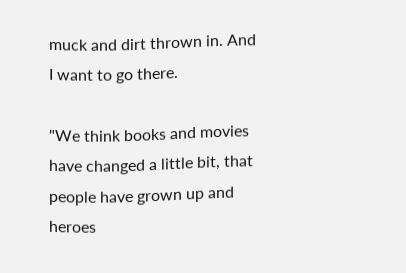muck and dirt thrown in. And I want to go there.

"We think books and movies have changed a little bit, that people have grown up and heroes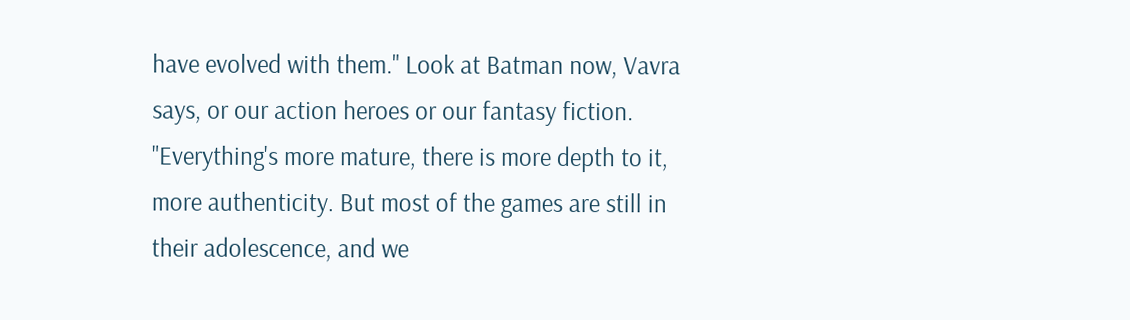have evolved with them." Look at Batman now, Vavra says, or our action heroes or our fantasy fiction. "Everything's more mature, there is more depth to it, more authenticity. But most of the games are still in their adolescence, and we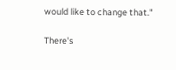would like to change that."

There's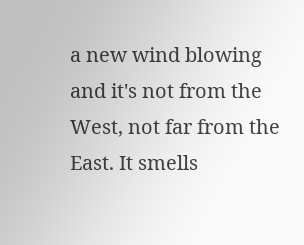a new wind blowing and it's not from the West, not far from the East. It smells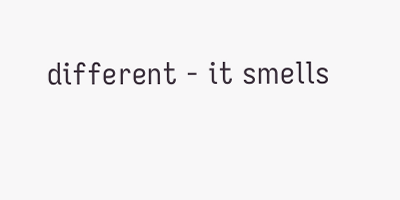different - it smells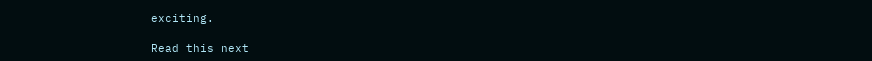exciting.

Read this next